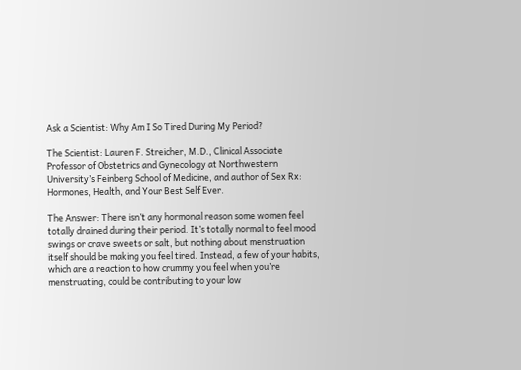Ask a Scientist: Why Am I So Tired During My Period?

The Scientist: Lauren F. Streicher, M.D., Clinical Associate Professor of Obstetrics and Gynecology at Northwestern University’s Feinberg School of Medicine, and author of Sex Rx: Hormones, Health, and Your Best Self Ever.

The Answer: There isn’t any hormonal reason some women feel totally drained during their period. It’s totally normal to feel mood swings or crave sweets or salt, but nothing about menstruation itself should be making you feel tired. Instead, a few of your habits, which are a reaction to how crummy you feel when you’re menstruating, could be contributing to your low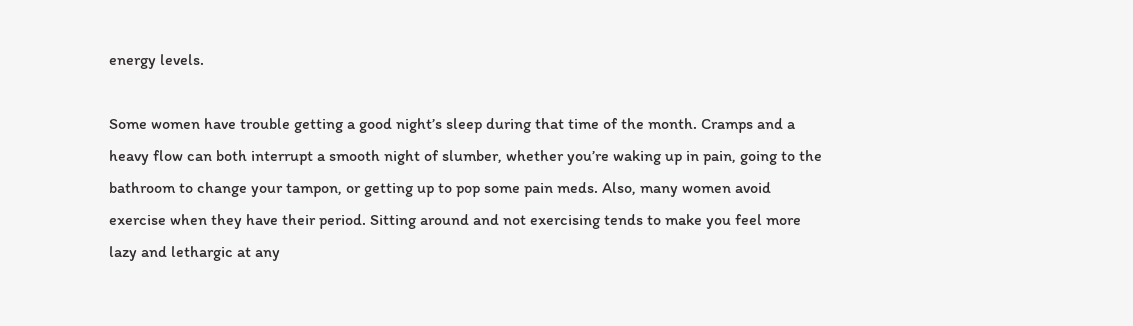energy levels.

Some women have trouble getting a good night’s sleep during that time of the month. Cramps and a heavy flow can both interrupt a smooth night of slumber, whether you’re waking up in pain, going to the bathroom to change your tampon, or getting up to pop some pain meds. Also, many women avoid exercise when they have their period. Sitting around and not exercising tends to make you feel more lazy and lethargic at any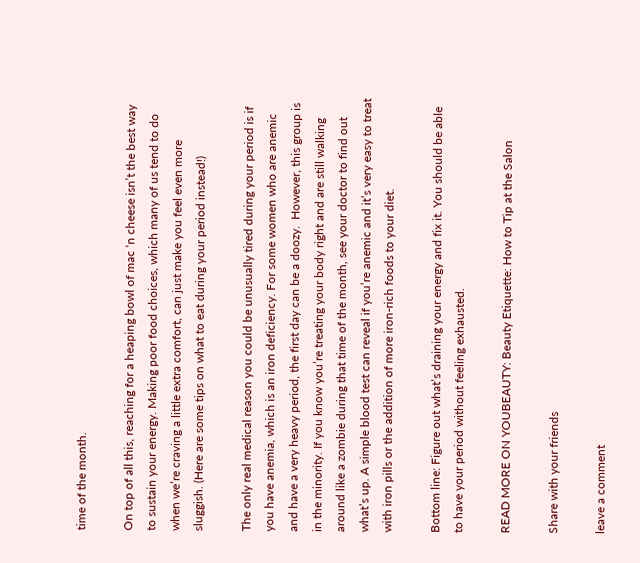time of the month.

On top of all this, reaching for a heaping bowl of mac ‘n cheese isn’t the best way to sustain your energy. Making poor food choices, which many of us tend to do when we’re craving a little extra comfort, can just make you feel even more sluggish. (Here are some tips on what to eat during your period instead!)

The only real medical reason you could be unusually tired during your period is if you have anemia, which is an iron deficiency. For some women who are anemic and have a very heavy period, the first day can be a doozy.  However, this group is in the minority. If you know you’re treating your body right and are still walking around like a zombie during that time of the month, see your doctor to find out what’s up. A simple blood test can reveal if you’re anemic and it’s very easy to treat with iron pills or the addition of more iron-rich foods to your diet.

Bottom line: Figure out what’s draining your energy and fix it. You should be able to have your period without feeling exhausted.

READ MORE ON YOUBEAUTY: Beauty Etiquette: How to Tip at the Salon

Share with your friends

leave a comment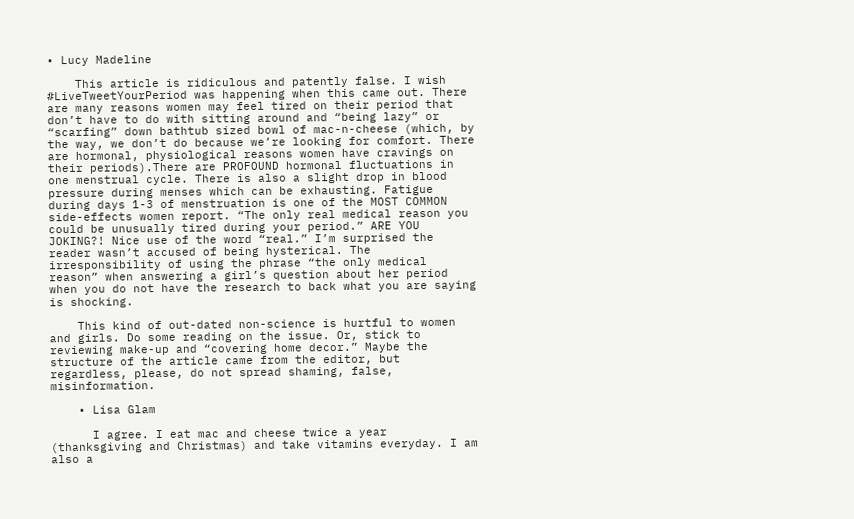• Lucy Madeline

    This article is ridiculous and patently false. I wish #LiveTweetYourPeriod was happening when this came out. There are many reasons women may feel tired on their period that don’t have to do with sitting around and “being lazy” or “scarfing” down bathtub sized bowl of mac-n-cheese (which, by the way, we don’t do because we’re looking for comfort. There are hormonal, physiological reasons women have cravings on their periods).There are PROFOUND hormonal fluctuations in one menstrual cycle. There is also a slight drop in blood pressure during menses which can be exhausting. Fatigue during days 1-3 of menstruation is one of the MOST COMMON side-effects women report. “The only real medical reason you could be unusually tired during your period.” ARE YOU JOKING?! Nice use of the word “real.” I’m surprised the reader wasn’t accused of being hysterical. The irresponsibility of using the phrase “the only medical reason” when answering a girl’s question about her period when you do not have the research to back what you are saying is shocking.

    This kind of out-dated non-science is hurtful to women and girls. Do some reading on the issue. Or, stick to reviewing make-up and “covering home decor.” Maybe the structure of the article came from the editor, but regardless, please, do not spread shaming, false, misinformation.

    • Lisa Glam

      I agree. I eat mac and cheese twice a year (thanksgiving and Christmas) and take vitamins everyday. I am also a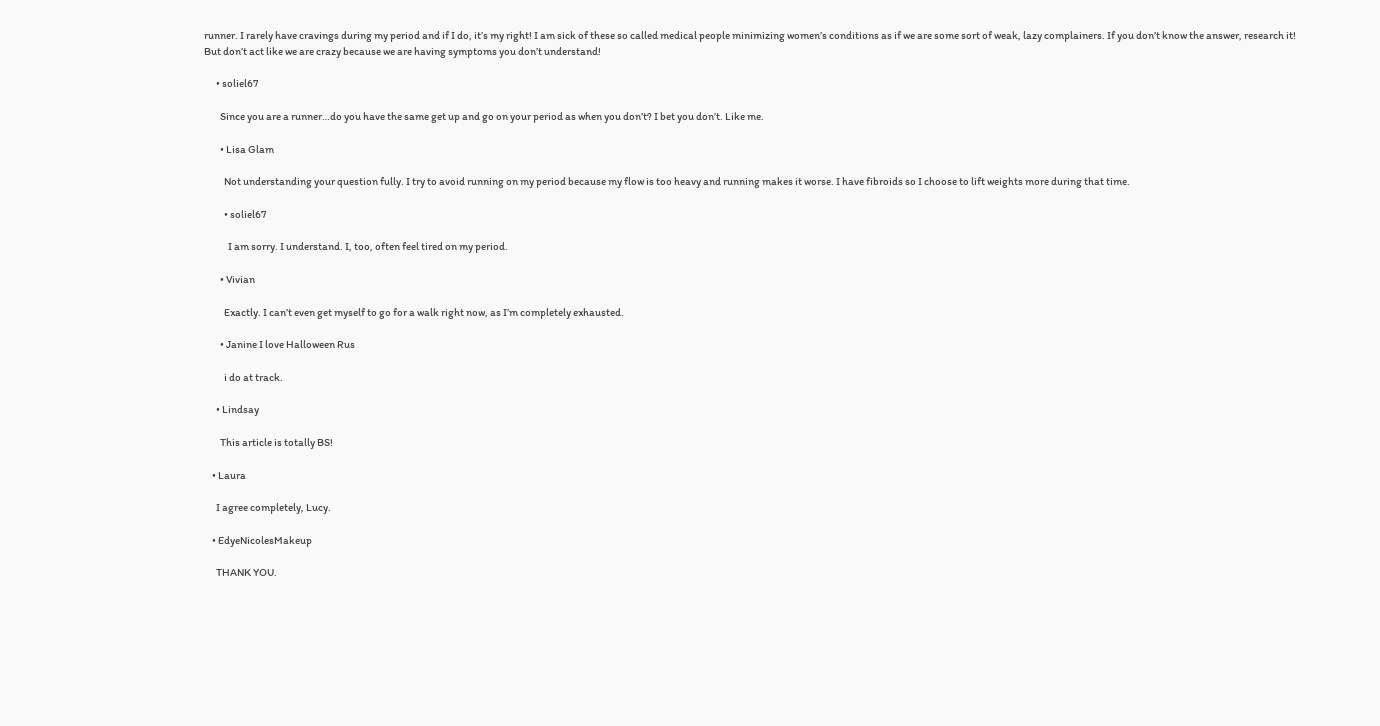runner. I rarely have cravings during my period and if I do, it’s my right! I am sick of these so called medical people minimizing women’s conditions as if we are some sort of weak, lazy complainers. If you don’t know the answer, research it! But don’t act like we are crazy because we are having symptoms you don’t understand!

      • soliel67

        Since you are a runner…do you have the same get up and go on your period as when you don’t? I bet you don’t. Like me.

        • Lisa Glam

          Not understanding your question fully. I try to avoid running on my period because my flow is too heavy and running makes it worse. I have fibroids so I choose to lift weights more during that time.

          • soliel67

            I am sorry. I understand. I, too, often feel tired on my period.

        • Vivian

          Exactly. I can’t even get myself to go for a walk right now, as I’m completely exhausted.

        • Janine I love Halloween Rus

          i do at track.

      • Lindsay

        This article is totally BS!

    • Laura

      I agree completely, Lucy.

    • EdyeNicolesMakeup

      THANK YOU.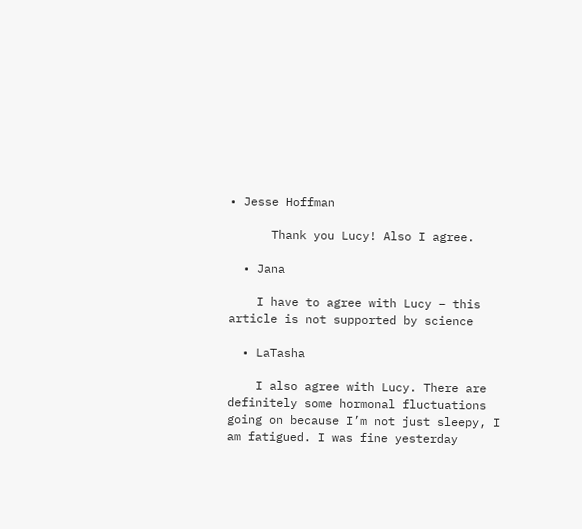• Jesse Hoffman

      Thank you Lucy! Also I agree.

  • Jana

    I have to agree with Lucy – this article is not supported by science

  • LaTasha

    I also agree with Lucy. There are definitely some hormonal fluctuations going on because I’m not just sleepy, I am fatigued. I was fine yesterday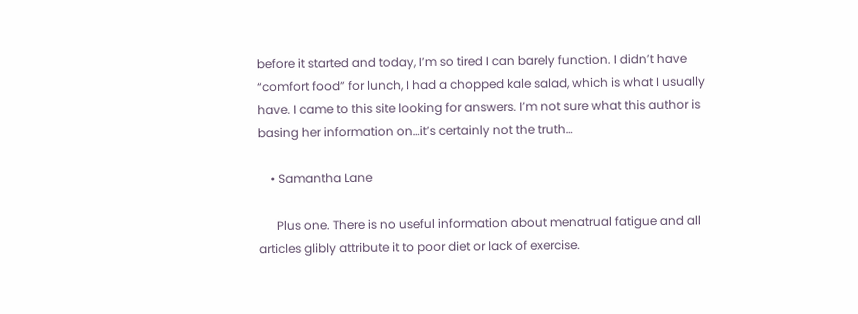before it started and today, I’m so tired I can barely function. I didn’t have “comfort food” for lunch, I had a chopped kale salad, which is what I usually have. I came to this site looking for answers. I’m not sure what this author is basing her information on…it’s certainly not the truth…

    • Samantha Lane

      Plus one. There is no useful information about menatrual fatigue and all articles glibly attribute it to poor diet or lack of exercise.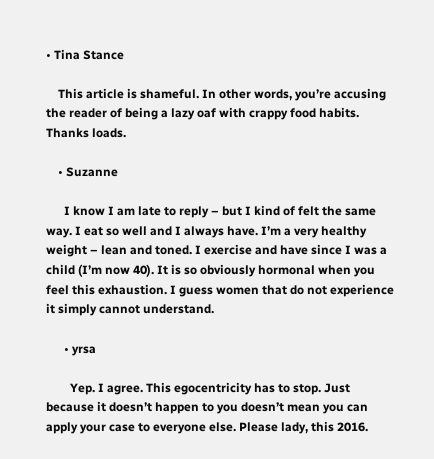• Tina Stance

    This article is shameful. In other words, you’re accusing the reader of being a lazy oaf with crappy food habits. Thanks loads.

    • Suzanne

      I know I am late to reply – but I kind of felt the same way. I eat so well and I always have. I’m a very healthy weight – lean and toned. I exercise and have since I was a child (I’m now 40). It is so obviously hormonal when you feel this exhaustion. I guess women that do not experience it simply cannot understand.

      • yrsa

        Yep. I agree. This egocentricity has to stop. Just because it doesn’t happen to you doesn’t mean you can apply your case to everyone else. Please lady, this 2016.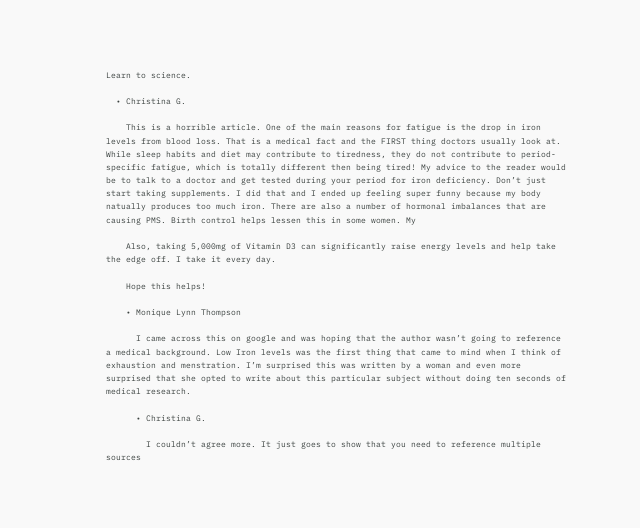Learn to science.

  • Christina G.

    This is a horrible article. One of the main reasons for fatigue is the drop in iron levels from blood loss. That is a medical fact and the FIRST thing doctors usually look at. While sleep habits and diet may contribute to tiredness, they do not contribute to period-specific fatigue, which is totally different then being tired! My advice to the reader would be to talk to a doctor and get tested during your period for iron deficiency. Don’t just start taking supplements. I did that and I ended up feeling super funny because my body natually produces too much iron. There are also a number of hormonal imbalances that are causing PMS. Birth control helps lessen this in some women. My

    Also, taking 5,000mg of Vitamin D3 can significantly raise energy levels and help take the edge off. I take it every day.

    Hope this helps!

    • Monique Lynn Thompson

      I came across this on google and was hoping that the author wasn’t going to reference a medical background. Low Iron levels was the first thing that came to mind when I think of exhaustion and menstration. I’m surprised this was written by a woman and even more surprised that she opted to write about this particular subject without doing ten seconds of medical research.

      • Christina G.

        I couldn’t agree more. It just goes to show that you need to reference multiple sources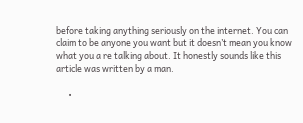before taking anything seriously on the internet. You can claim to be anyone you want but it doesn’t mean you know what you a re talking about. It honestly sounds like this article was written by a man.

      •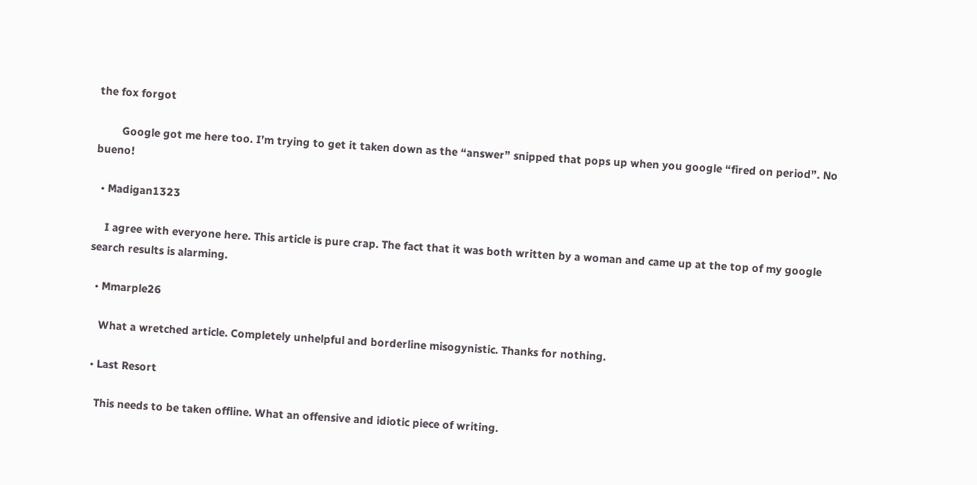the fox forgot

        Google got me here too. I’m trying to get it taken down as the “answer” snipped that pops up when you google “fired on period”. No bueno!

  • Madigan1323

    I agree with everyone here. This article is pure crap. The fact that it was both written by a woman and came up at the top of my google search results is alarming.

  • Mmarple26

    What a wretched article. Completely unhelpful and borderline misogynistic. Thanks for nothing.

  • Last Resort

    This needs to be taken offline. What an offensive and idiotic piece of writing.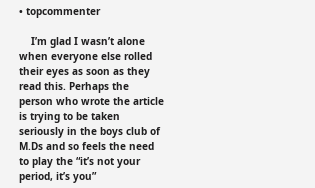• topcommenter

    I’m glad I wasn’t alone when everyone else rolled their eyes as soon as they read this. Perhaps the person who wrote the article is trying to be taken seriously in the boys club of M.Ds and so feels the need to play the “it’s not your period, it’s you”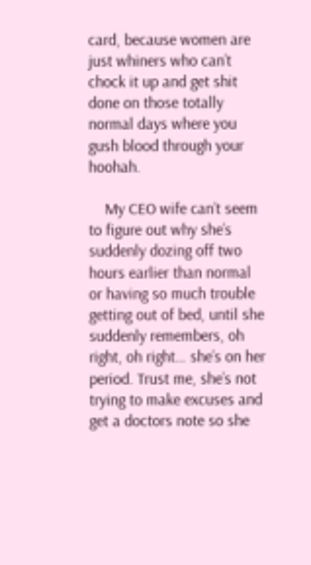card, because women are just whiners who can’t chock it up and get shit done on those totally normal days where you gush blood through your hoohah.

    My CEO wife can’t seem to figure out why she’s suddenly dozing off two hours earlier than normal or having so much trouble getting out of bed, until she suddenly remembers, oh right, oh right… she’s on her period. Trust me, she’s not trying to make excuses and get a doctors note so she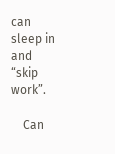can sleep in and “skip work”.

    Can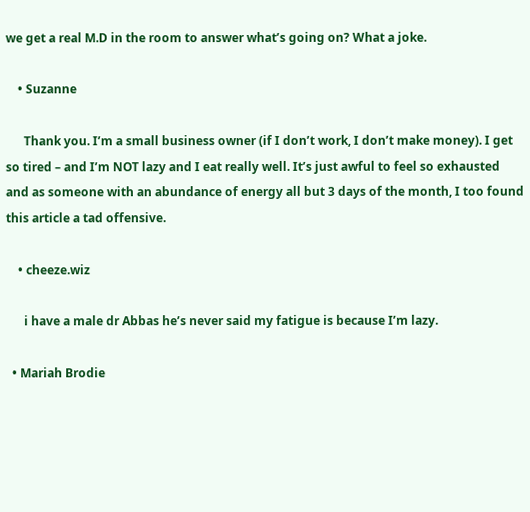we get a real M.D in the room to answer what’s going on? What a joke.

    • Suzanne

      Thank you. I’m a small business owner (if I don’t work, I don’t make money). I get so tired – and I’m NOT lazy and I eat really well. It’s just awful to feel so exhausted and as someone with an abundance of energy all but 3 days of the month, I too found this article a tad offensive.

    • cheeze.wiz

      i have a male dr Abbas he’s never said my fatigue is because I’m lazy.

  • Mariah Brodie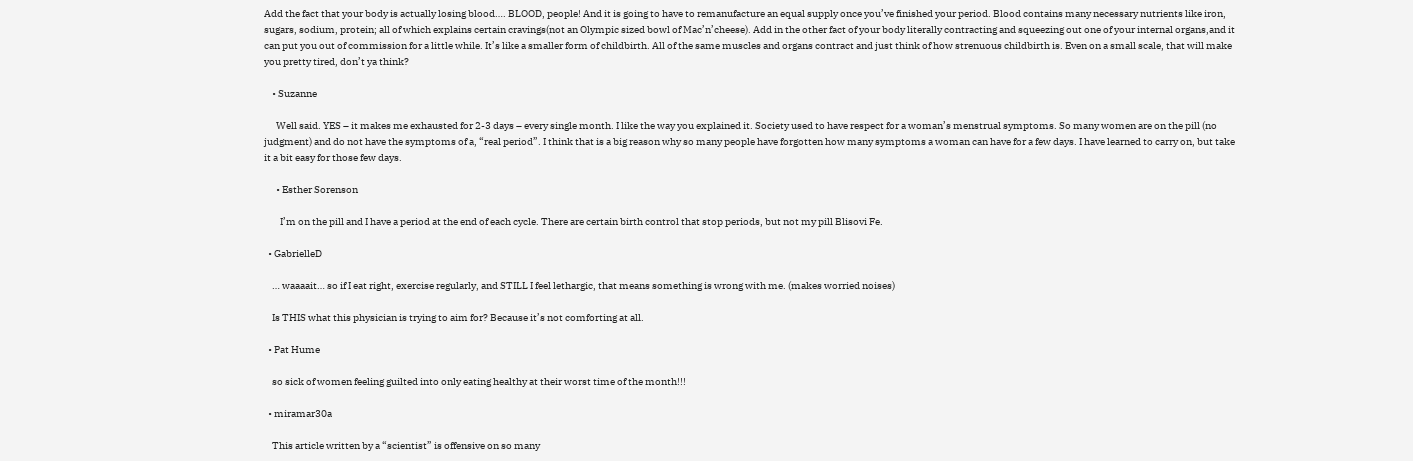Add the fact that your body is actually losing blood…. BLOOD, people! And it is going to have to remanufacture an equal supply once you’ve finished your period. Blood contains many necessary nutrients like iron, sugars, sodium, protein; all of which explains certain cravings(not an Olympic sized bowl of Mac’n’cheese). Add in the other fact of your body literally contracting and squeezing out one of your internal organs,and it can put you out of commission for a little while. It’s like a smaller form of childbirth. All of the same muscles and organs contract and just think of how strenuous childbirth is. Even on a small scale, that will make you pretty tired, don’t ya think?

    • Suzanne

      Well said. YES – it makes me exhausted for 2-3 days – every single month. I like the way you explained it. Society used to have respect for a woman’s menstrual symptoms. So many women are on the pill (no judgment) and do not have the symptoms of a, “real period”. I think that is a big reason why so many people have forgotten how many symptoms a woman can have for a few days. I have learned to carry on, but take it a bit easy for those few days.

      • Esther Sorenson

        I’m on the pill and I have a period at the end of each cycle. There are certain birth control that stop periods, but not my pill Blisovi Fe.

  • GabrielleD

    … waaaait… so if I eat right, exercise regularly, and STILL I feel lethargic, that means something is wrong with me. (makes worried noises)

    Is THIS what this physician is trying to aim for? Because it’s not comforting at all.

  • Pat Hume

    so sick of women feeling guilted into only eating healthy at their worst time of the month!!!

  • miramar30a

    This article written by a “scientist” is offensive on so many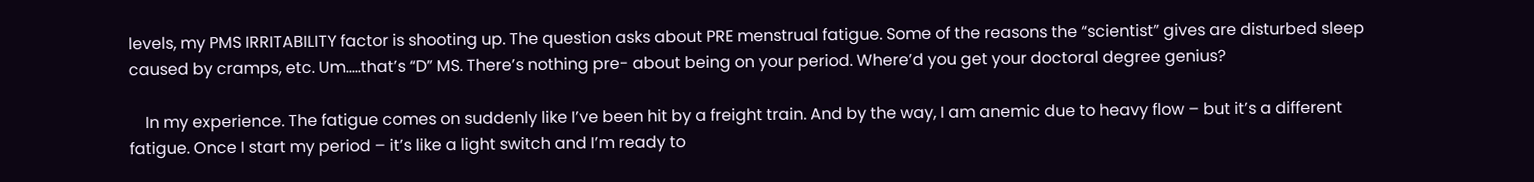levels, my PMS IRRITABILITY factor is shooting up. The question asks about PRE menstrual fatigue. Some of the reasons the “scientist” gives are disturbed sleep caused by cramps, etc. Um…..that’s “D” MS. There’s nothing pre- about being on your period. Where’d you get your doctoral degree genius?

    In my experience. The fatigue comes on suddenly like I’ve been hit by a freight train. And by the way, I am anemic due to heavy flow – but it’s a different fatigue. Once I start my period – it’s like a light switch and I’m ready to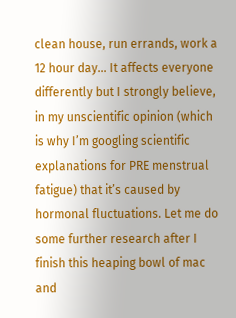clean house, run errands, work a 12 hour day… It affects everyone differently but I strongly believe, in my unscientific opinion (which is why I’m googling scientific explanations for PRE menstrual fatigue) that it’s caused by hormonal fluctuations. Let me do some further research after I finish this heaping bowl of mac and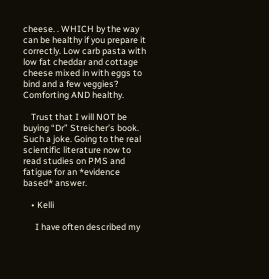cheese. . WHICH by the way can be healthy if you prepare it correctly. Low carb pasta with low fat cheddar and cottage cheese mixed in with eggs to bind and a few veggies? Comforting AND healthy.

    Trust that I will NOT be buying “Dr” Streicher’s book. Such a joke. Going to the real scientific literature now to read studies on PMS and fatigue for an *evidence based* answer.

    • Kelli

      I have often described my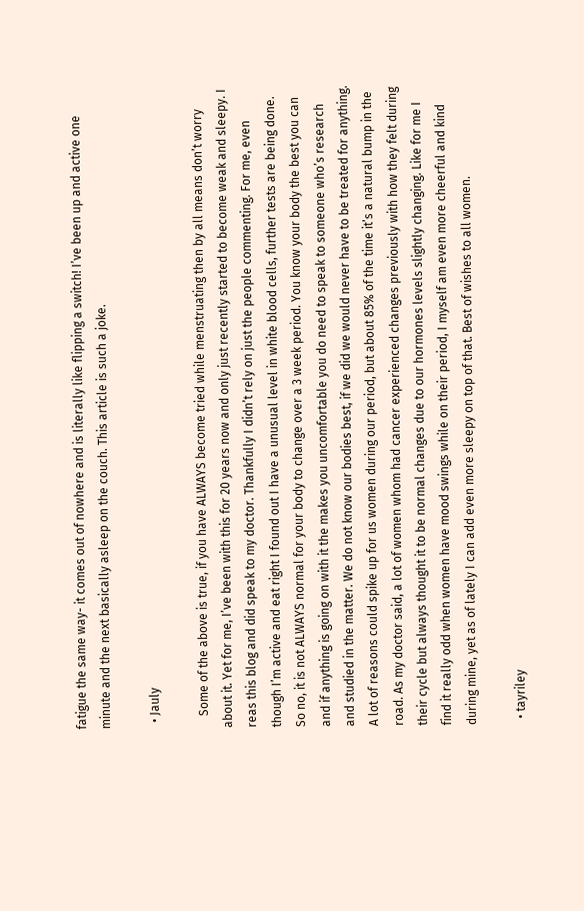fatigue the same way- it comes out of nowhere and is literally like flipping a switch! I’ve been up and active one minute and the next basically asleep on the couch. This article is such a joke.

  • Jauly

    Some of the above is true, if you have ALWAYS become tried while menstruating then by all means don’t worry about it. Yet for me, I’ve been with this for 20 years now and only just recently started to become weak and sleepy. I reas this blog and did speak to my doctor. Thankfully I didn’t rely on just the people commenting. For me, even though I’m active and eat right I found out I have a unusual level in white blood cells, further tests are being done. So no, it is not ALWAYS normal for your body to change over a 3 week period. You know your body the best you can and if anything is going on with it the makes you uncomfortable you do need to speak to someone who’s research and studied in the matter. We do not know our bodies best, if we did we would never have to be treated for anything. A lot of reasons could spike up for us women during our period, but about 85% of the time it’s a natural bump in the road. As my doctor said, a lot of women whom had cancer experienced changes previously with how they felt during their cycle but always thought it to be normal changes due to our hormones levels slightly changing. Like for me I find it really odd when women have mood swings while on their period, I myself am even more cheerful and kind during mine, yet as of lately I can add even more sleepy on top of that. Best of wishes to all women.

  • tayriley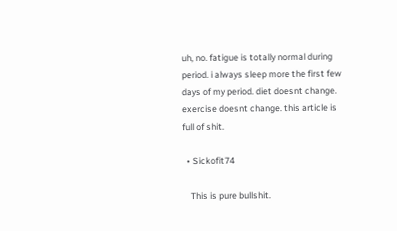uh, no. fatigue is totally normal during period. i always sleep more the first few days of my period. diet doesnt change. exercise doesnt change. this article is full of shit.

  • Sickofit74

    This is pure bullshit.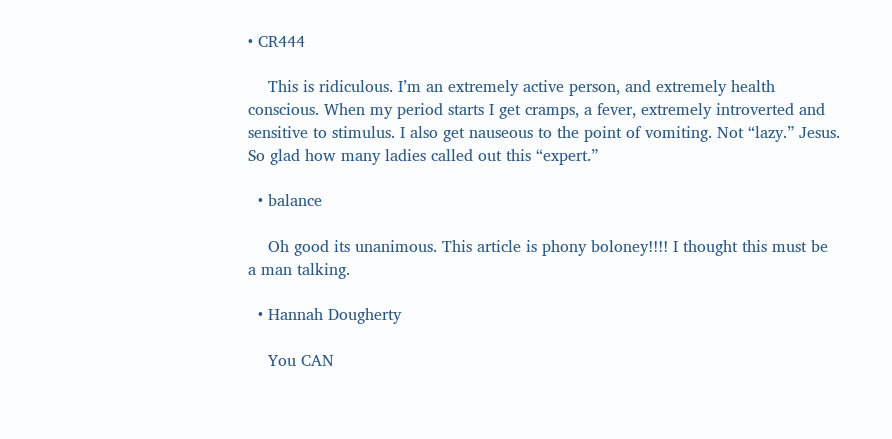• CR444

    This is ridiculous. I’m an extremely active person, and extremely health conscious. When my period starts I get cramps, a fever, extremely introverted and sensitive to stimulus. I also get nauseous to the point of vomiting. Not “lazy.” Jesus. So glad how many ladies called out this “expert.”

  • balance

    Oh good its unanimous. This article is phony boloney!!!! I thought this must be a man talking.

  • Hannah Dougherty

    You CAN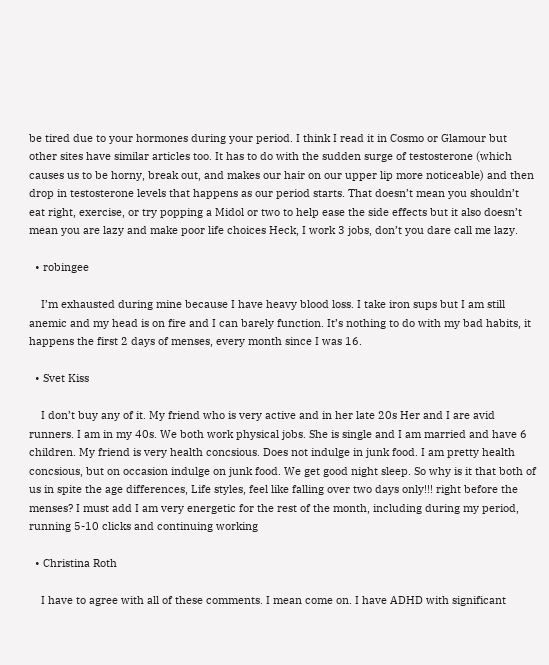be tired due to your hormones during your period. I think I read it in Cosmo or Glamour but other sites have similar articles too. It has to do with the sudden surge of testosterone (which causes us to be horny, break out, and makes our hair on our upper lip more noticeable) and then drop in testosterone levels that happens as our period starts. That doesn’t mean you shouldn’t eat right, exercise, or try popping a Midol or two to help ease the side effects but it also doesn’t mean you are lazy and make poor life choices Heck, I work 3 jobs, don’t you dare call me lazy.

  • robingee

    I’m exhausted during mine because I have heavy blood loss. I take iron sups but I am still anemic and my head is on fire and I can barely function. It’s nothing to do with my bad habits, it happens the first 2 days of menses, every month since I was 16.

  • Svet Kiss

    I don’t buy any of it. My friend who is very active and in her late 20s Her and I are avid runners. I am in my 40s. We both work physical jobs. She is single and I am married and have 6 children. My friend is very health concsious. Does not indulge in junk food. I am pretty health concsious, but on occasion indulge on junk food. We get good night sleep. So why is it that both of us in spite the age differences, Life styles, feel like falling over two days only!!! right before the menses? I must add I am very energetic for the rest of the month, including during my period, running 5-10 clicks and continuing working

  • Christina Roth

    I have to agree with all of these comments. I mean come on. I have ADHD with significant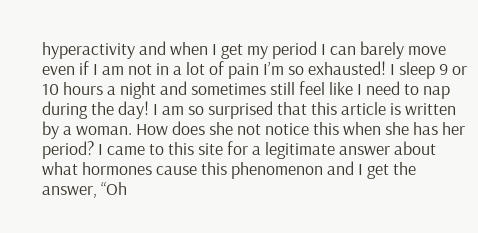hyperactivity and when I get my period I can barely move even if I am not in a lot of pain I’m so exhausted! I sleep 9 or 10 hours a night and sometimes still feel like I need to nap during the day! I am so surprised that this article is written by a woman. How does she not notice this when she has her period? I came to this site for a legitimate answer about what hormones cause this phenomenon and I get the answer, “Oh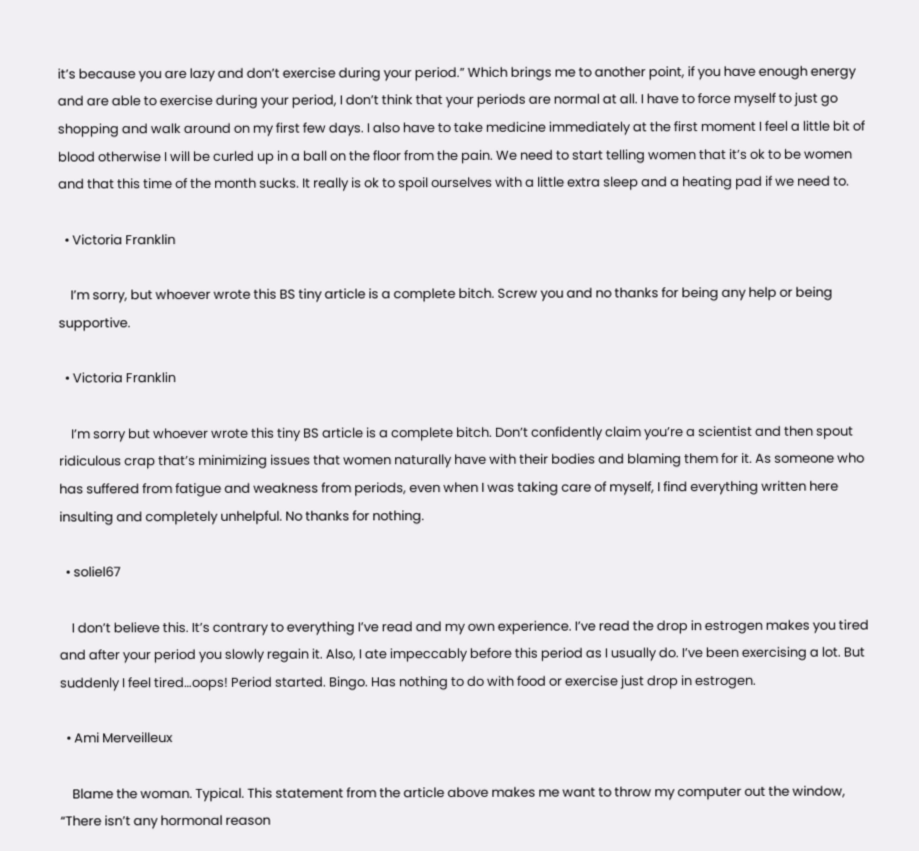it’s because you are lazy and don’t exercise during your period.” Which brings me to another point, if you have enough energy and are able to exercise during your period, I don’t think that your periods are normal at all. I have to force myself to just go shopping and walk around on my first few days. I also have to take medicine immediately at the first moment I feel a little bit of blood otherwise I will be curled up in a ball on the floor from the pain. We need to start telling women that it’s ok to be women and that this time of the month sucks. It really is ok to spoil ourselves with a little extra sleep and a heating pad if we need to.

  • Victoria Franklin

    I’m sorry, but whoever wrote this BS tiny article is a complete bitch. Screw you and no thanks for being any help or being supportive.

  • Victoria Franklin

    I’m sorry but whoever wrote this tiny BS article is a complete bitch. Don’t confidently claim you’re a scientist and then spout ridiculous crap that’s minimizing issues that women naturally have with their bodies and blaming them for it. As someone who has suffered from fatigue and weakness from periods, even when I was taking care of myself, I find everything written here insulting and completely unhelpful. No thanks for nothing.

  • soliel67

    I don’t believe this. It’s contrary to everything I’ve read and my own experience. I’ve read the drop in estrogen makes you tired and after your period you slowly regain it. Also, I ate impeccably before this period as I usually do. I’ve been exercising a lot. But suddenly I feel tired…oops! Period started. Bingo. Has nothing to do with food or exercise just drop in estrogen.

  • Ami Merveilleux

    Blame the woman. Typical. This statement from the article above makes me want to throw my computer out the window, “There isn’t any hormonal reason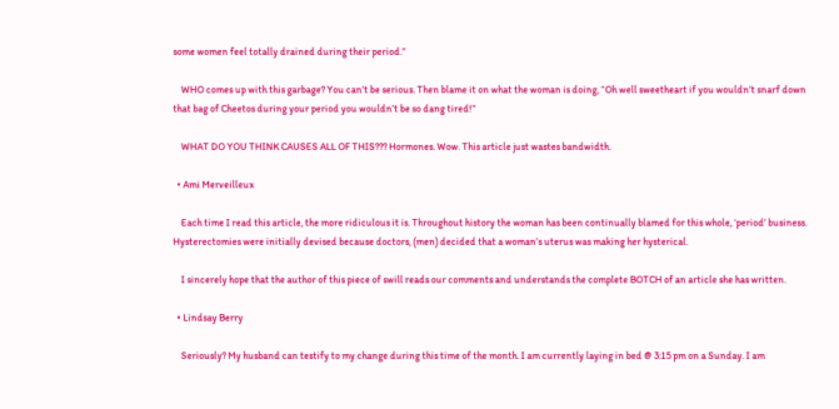some women feel totally drained during their period.”

    WHO comes up with this garbage? You can’t be serious. Then blame it on what the woman is doing, “Oh well sweetheart if you wouldn’t snarf down that bag of Cheetos during your period you wouldn’t be so dang tired!”

    WHAT DO YOU THINK CAUSES ALL OF THIS??? Hormones. Wow. This article just wastes bandwidth.

  • Ami Merveilleux

    Each time I read this article, the more ridiculous it is. Throughout history the woman has been continually blamed for this whole, ‘period’ business. Hysterectomies were initially devised because doctors, (men) decided that a woman’s uterus was making her hysterical.

    I sincerely hope that the author of this piece of swill reads our comments and understands the complete BOTCH of an article she has written.

  • Lindsay Berry

    Seriously? My husband can testify to my change during this time of the month. I am currently laying in bed @ 3:15 pm on a Sunday. I am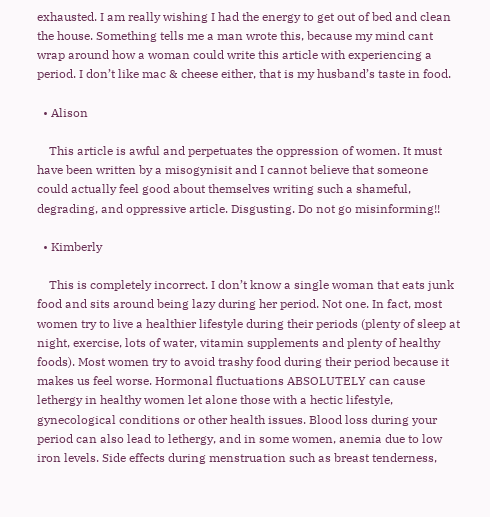exhausted. I am really wishing I had the energy to get out of bed and clean the house. Something tells me a man wrote this, because my mind cant wrap around how a woman could write this article with experiencing a period. I don’t like mac & cheese either, that is my husband’s taste in food.

  • Alison

    This article is awful and perpetuates the oppression of women. It must have been written by a misogynisit and I cannot believe that someone could actually feel good about themselves writing such a shameful, degrading, and oppressive article. Disgusting. Do not go misinforming!!

  • Kimberly

    This is completely incorrect. I don’t know a single woman that eats junk food and sits around being lazy during her period. Not one. In fact, most women try to live a healthier lifestyle during their periods (plenty of sleep at night, exercise, lots of water, vitamin supplements and plenty of healthy foods). Most women try to avoid trashy food during their period because it makes us feel worse. Hormonal fluctuations ABSOLUTELY can cause lethergy in healthy women let alone those with a hectic lifestyle, gynecological conditions or other health issues. Blood loss during your period can also lead to lethergy, and in some women, anemia due to low iron levels. Side effects during menstruation such as breast tenderness,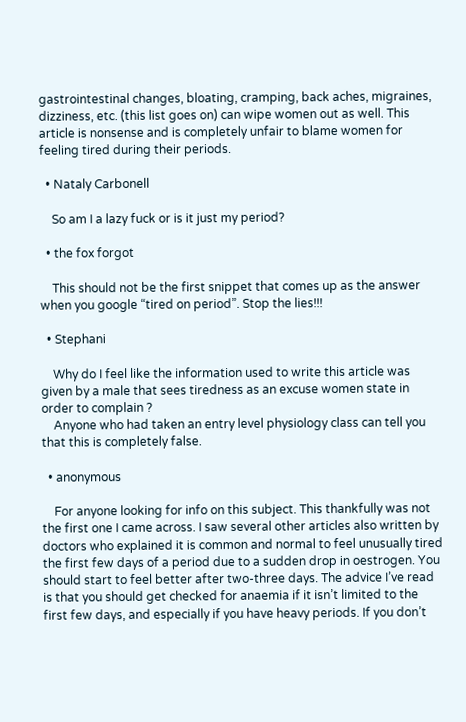gastrointestinal changes, bloating, cramping, back aches, migraines, dizziness, etc. (this list goes on) can wipe women out as well. This article is nonsense and is completely unfair to blame women for feeling tired during their periods.

  • Nataly Carbonell

    So am I a lazy fuck or is it just my period?

  • the fox forgot

    This should not be the first snippet that comes up as the answer when you google “tired on period”. Stop the lies!!!

  • Stephani

    Why do I feel like the information used to write this article was given by a male that sees tiredness as an excuse women state in order to complain ?
    Anyone who had taken an entry level physiology class can tell you that this is completely false.

  • anonymous

    For anyone looking for info on this subject. This thankfully was not the first one I came across. I saw several other articles also written by doctors who explained it is common and normal to feel unusually tired the first few days of a period due to a sudden drop in oestrogen. You should start to feel better after two-three days. The advice I’ve read is that you should get checked for anaemia if it isn’t limited to the first few days, and especially if you have heavy periods. If you don’t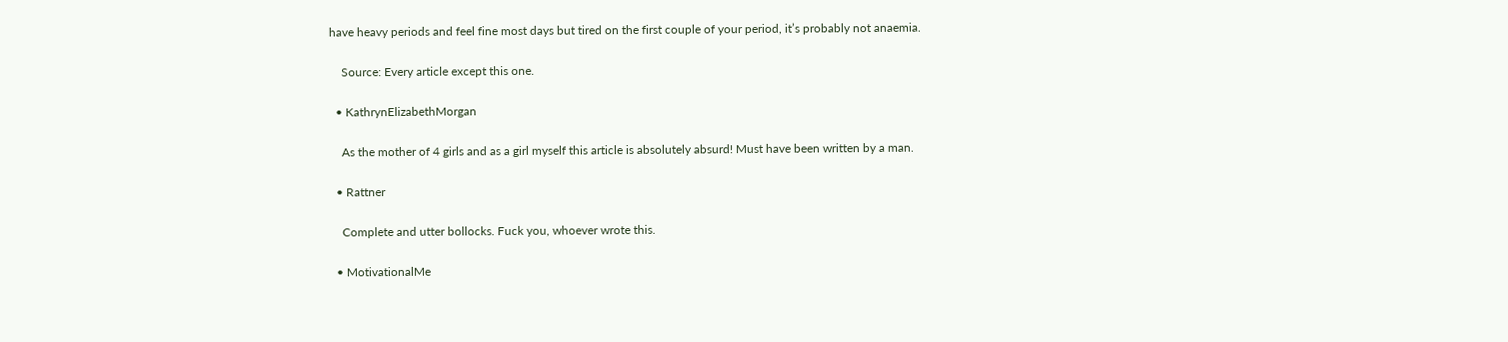have heavy periods and feel fine most days but tired on the first couple of your period, it’s probably not anaemia.

    Source: Every article except this one.

  • KathrynElizabethMorgan

    As the mother of 4 girls and as a girl myself this article is absolutely absurd! Must have been written by a man.

  • Rattner

    Complete and utter bollocks. Fuck you, whoever wrote this.

  • MotivationalMe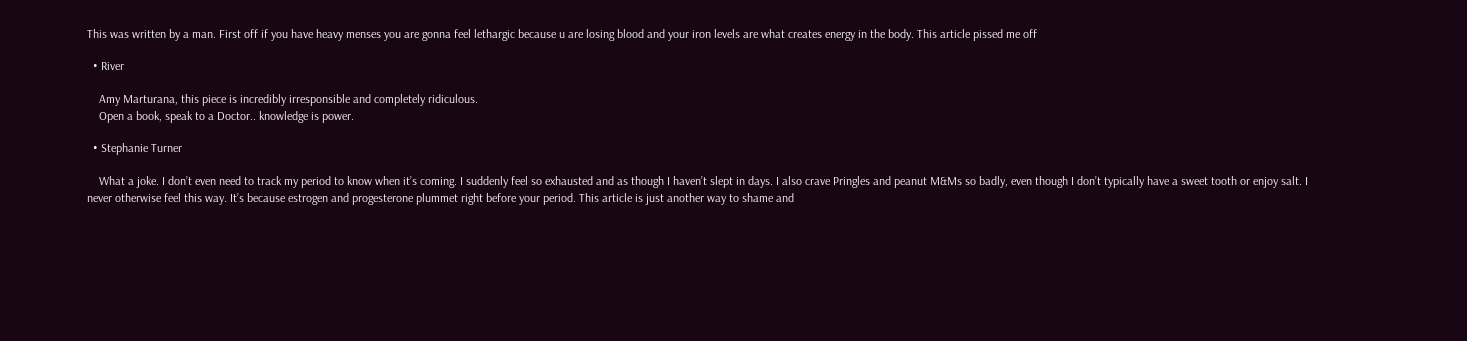This was written by a man. First off if you have heavy menses you are gonna feel lethargic because u are losing blood and your iron levels are what creates energy in the body. This article pissed me off

  • River

    Amy Marturana, this piece is incredibly irresponsible and completely ridiculous.
    Open a book, speak to a Doctor.. knowledge is power.

  • Stephanie Turner

    What a joke. I don’t even need to track my period to know when it’s coming. I suddenly feel so exhausted and as though I haven’t slept in days. I also crave Pringles and peanut M&Ms so badly, even though I don’t typically have a sweet tooth or enjoy salt. I never otherwise feel this way. It’s because estrogen and progesterone plummet right before your period. This article is just another way to shame and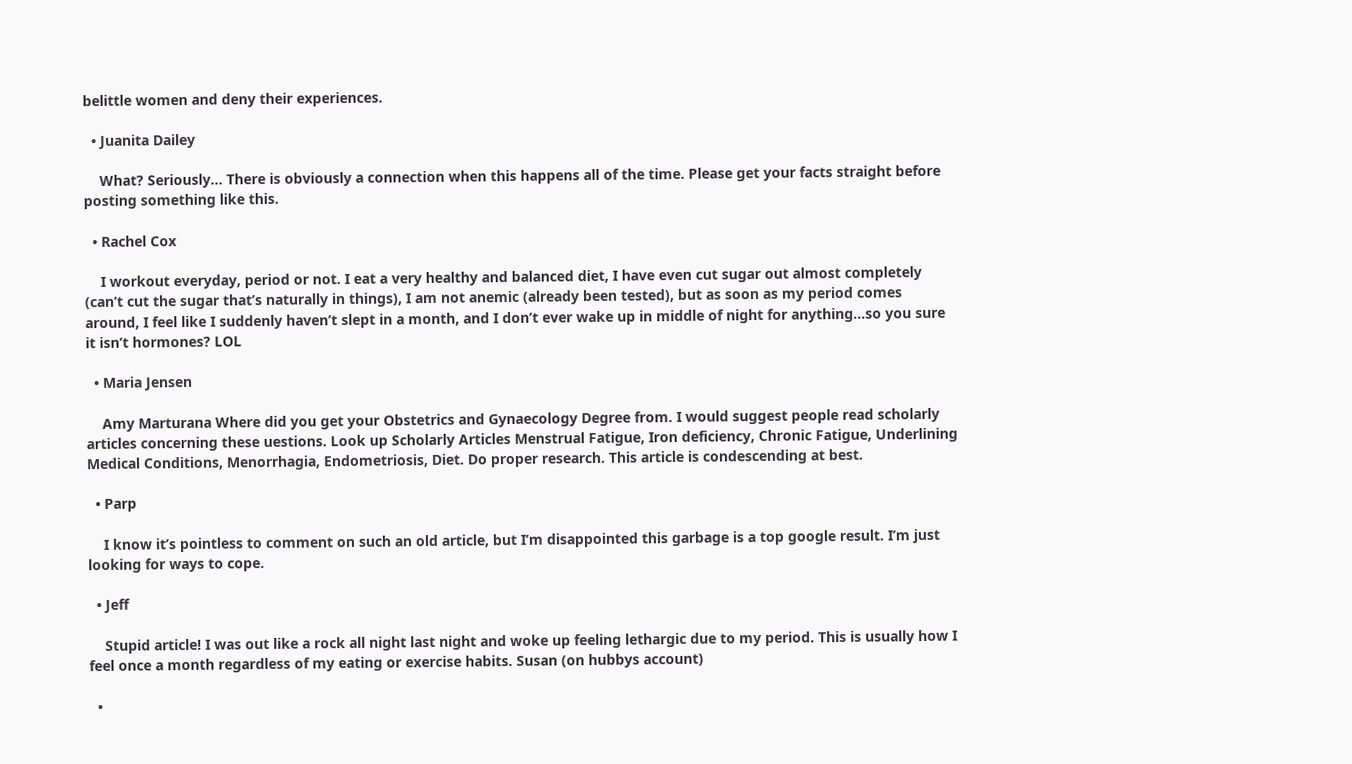belittle women and deny their experiences.

  • Juanita Dailey

    What? Seriously… There is obviously a connection when this happens all of the time. Please get your facts straight before posting something like this.

  • Rachel Cox

    I workout everyday, period or not. I eat a very healthy and balanced diet, I have even cut sugar out almost completely (can’t cut the sugar that’s naturally in things), I am not anemic (already been tested), but as soon as my period comes around, I feel like I suddenly haven’t slept in a month, and I don’t ever wake up in middle of night for anything…so you sure it isn’t hormones? LOL

  • Maria Jensen

    Amy Marturana Where did you get your Obstetrics and Gynaecology Degree from. I would suggest people read scholarly articles concerning these uestions. Look up Scholarly Articles Menstrual Fatigue, Iron deficiency, Chronic Fatigue, Underlining Medical Conditions, Menorrhagia, Endometriosis, Diet. Do proper research. This article is condescending at best.

  • Parp

    I know it’s pointless to comment on such an old article, but I’m disappointed this garbage is a top google result. I’m just looking for ways to cope.

  • Jeff

    Stupid article! I was out like a rock all night last night and woke up feeling lethargic due to my period. This is usually how I feel once a month regardless of my eating or exercise habits. Susan (on hubbys account)

  •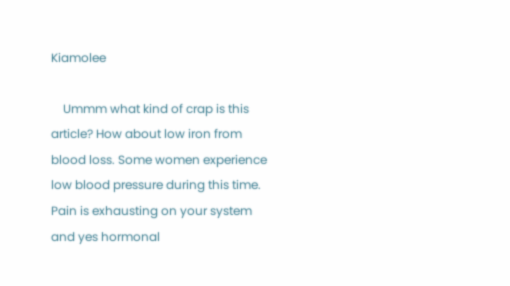Kiamolee

    Ummm what kind of crap is this article? How about low iron from blood loss. Some women experience low blood pressure during this time. Pain is exhausting on your system and yes hormonal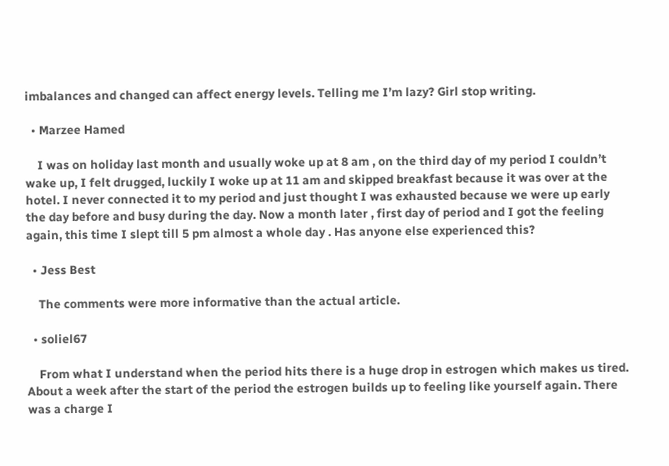imbalances and changed can affect energy levels. Telling me I’m lazy? Girl stop writing.

  • Marzee Hamed

    I was on holiday last month and usually woke up at 8 am , on the third day of my period I couldn’t wake up, I felt drugged, luckily I woke up at 11 am and skipped breakfast because it was over at the hotel. I never connected it to my period and just thought I was exhausted because we were up early the day before and busy during the day. Now a month later , first day of period and I got the feeling again, this time I slept till 5 pm almost a whole day . Has anyone else experienced this?

  • Jess Best

    The comments were more informative than the actual article.

  • soliel67

    From what I understand when the period hits there is a huge drop in estrogen which makes us tired. About a week after the start of the period the estrogen builds up to feeling like yourself again. There was a charge I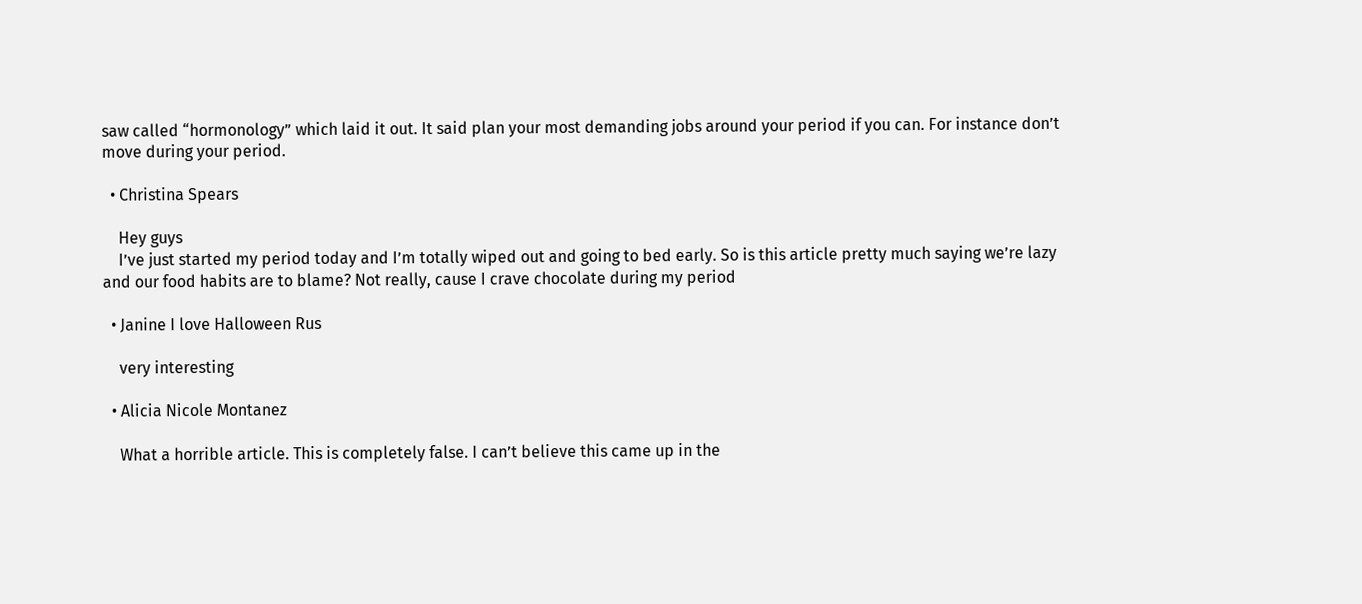saw called “hormonology” which laid it out. It said plan your most demanding jobs around your period if you can. For instance don’t move during your period.

  • Christina Spears

    Hey guys
    I’ve just started my period today and I’m totally wiped out and going to bed early. So is this article pretty much saying we’re lazy and our food habits are to blame? Not really, cause I crave chocolate during my period

  • Janine I love Halloween Rus

    very interesting

  • Alicia Nicole Montanez

    What a horrible article. This is completely false. I can’t believe this came up in the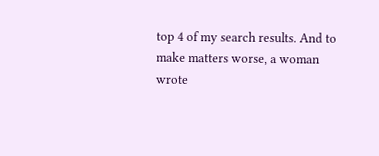top 4 of my search results. And to make matters worse, a woman wrote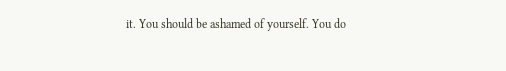it. You should be ashamed of yourself. You do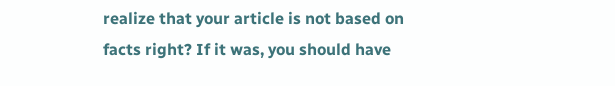realize that your article is not based on facts right? If it was, you should have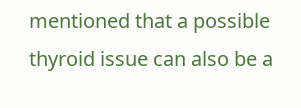mentioned that a possible thyroid issue can also be a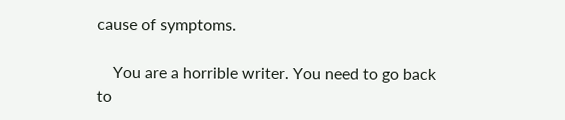cause of symptoms.

    You are a horrible writer. You need to go back to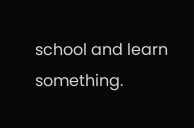school and learn something.